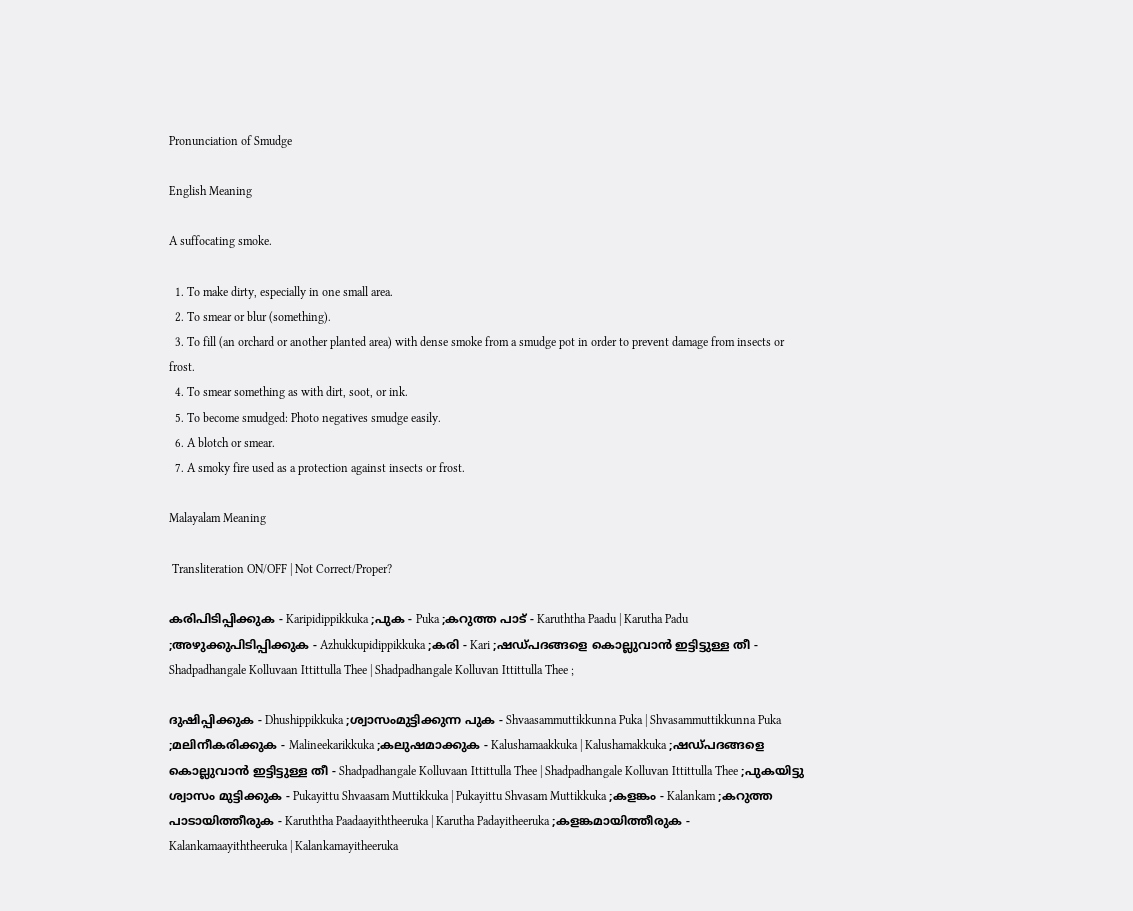Pronunciation of Smudge

English Meaning

A suffocating smoke.

  1. To make dirty, especially in one small area.
  2. To smear or blur (something).
  3. To fill (an orchard or another planted area) with dense smoke from a smudge pot in order to prevent damage from insects or frost.
  4. To smear something as with dirt, soot, or ink.
  5. To become smudged: Photo negatives smudge easily.
  6. A blotch or smear.
  7. A smoky fire used as a protection against insects or frost.

Malayalam Meaning

 Transliteration ON/OFF | Not Correct/Proper?

കരിപിടിപ്പിക്കുക - Karipidippikkuka ;പുക - Puka ;കറുത്ത പാട്‌ - Karuththa Paadu | Karutha Padu ;അഴുക്കുപിടിപ്പിക്കുക - Azhukkupidippikkuka ;കരി - Kari ;ഷഡ്പദങ്ങളെ കൊല്ലുവാന്‍ ഇട്ടിട്ടുള്ള തീ - Shadpadhangale Kolluvaan Ittittulla Thee | Shadpadhangale Kolluvan Ittittulla Thee ;

ദുഷിപ്പിക്കുക - Dhushippikkuka ;ശ്വാസംമുട്ടിക്കുന്ന പുക - Shvaasammuttikkunna Puka | Shvasammuttikkunna Puka ;മലിനീകരിക്കുക - Malineekarikkuka ;കലുഷമാക്കുക - Kalushamaakkuka | Kalushamakkuka ;ഷഡ്പദങ്ങളെ കൊല്ലുവാൻ ഇട്ടിട്ടുള്ള തീ - Shadpadhangale Kolluvaan Ittittulla Thee | Shadpadhangale Kolluvan Ittittulla Thee ;പുകയിട്ടു ശ്വാസം മുട്ടിക്കുക - Pukayittu Shvaasam Muttikkuka | Pukayittu Shvasam Muttikkuka ;കളങ്കം - Kalankam ;കറുത്ത പാടായിത്തീരുക - Karuththa Paadaayiththeeruka | Karutha Padayitheeruka ;കളങ്കമായിത്തീരുക - Kalankamaayiththeeruka | Kalankamayitheeruka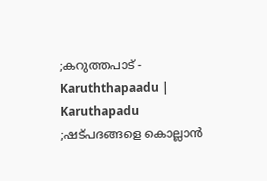;കറുത്തപാട് - Karuththapaadu | Karuthapadu ;ഷട്‌പദങ്ങളെ കൊല്ലാന്‍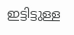ഇട്ടിട്ടുള്ള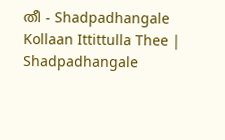തീ - Shadpadhangale Kollaan Ittittulla Thee | Shadpadhangale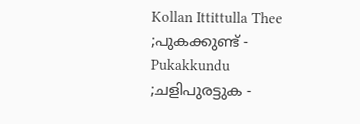Kollan Ittittulla Thee ;പുകക്കുണ്ട്‌ - Pukakkundu ;ചളിപുരട്ടുക -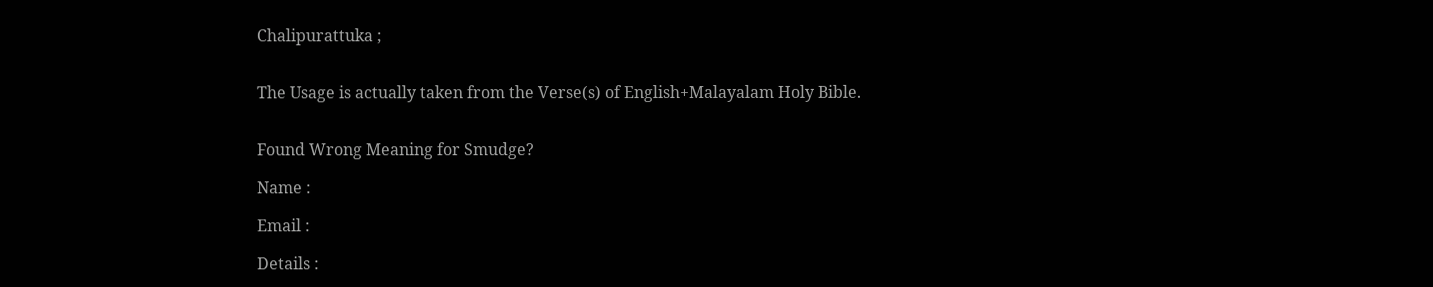Chalipurattuka ;


The Usage is actually taken from the Verse(s) of English+Malayalam Holy Bible.


Found Wrong Meaning for Smudge?

Name :

Email :

Details :